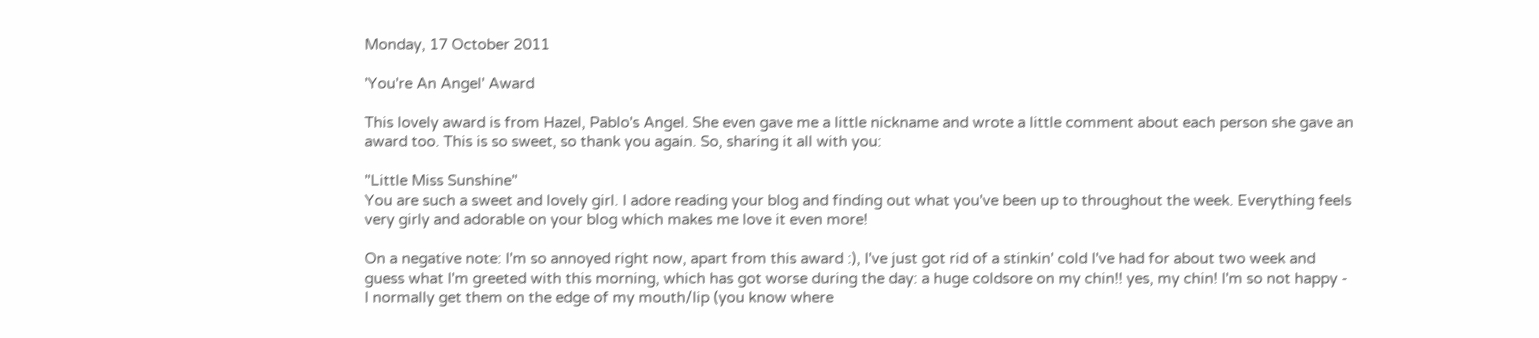Monday, 17 October 2011

'You're An Angel' Award

This lovely award is from Hazel, Pablo's Angel. She even gave me a little nickname and wrote a little comment about each person she gave an award too. This is so sweet, so thank you again. So, sharing it all with you:

"Little Miss Sunshine"
You are such a sweet and lovely girl. I adore reading your blog and finding out what you've been up to throughout the week. Everything feels very girly and adorable on your blog which makes me love it even more!

On a negative note: I'm so annoyed right now, apart from this award :), I've just got rid of a stinkin' cold I've had for about two week and guess what I'm greeted with this morning, which has got worse during the day: a huge coldsore on my chin!! yes, my chin! I'm so not happy - I normally get them on the edge of my mouth/lip (you know where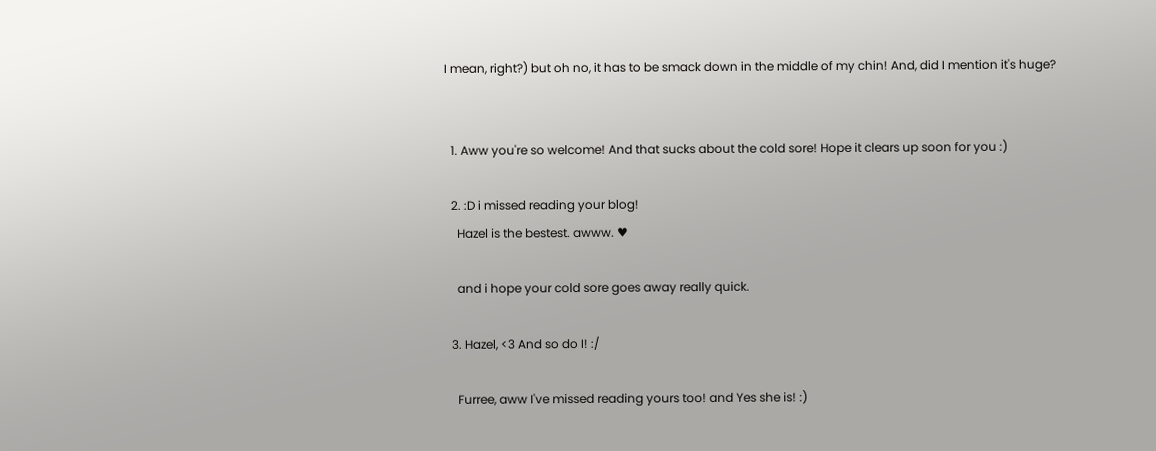I mean, right?) but oh no, it has to be smack down in the middle of my chin! And, did I mention it's huge?


  1. Aww you're so welcome! And that sucks about the cold sore! Hope it clears up soon for you :)

  2. :D i missed reading your blog!
    Hazel is the bestest. awww. ♥

    and i hope your cold sore goes away really quick.

  3. Hazel, <3 And so do I! :/

    Furree, aww I've missed reading yours too! and Yes she is! :)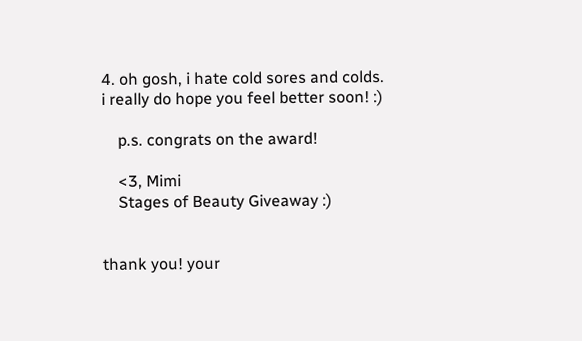4. oh gosh, i hate cold sores and colds. i really do hope you feel better soon! :)

    p.s. congrats on the award!

    <3, Mimi
    Stages of Beauty Giveaway :)


thank you! your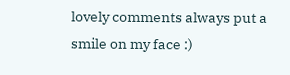lovely comments always put a smile on my face :)